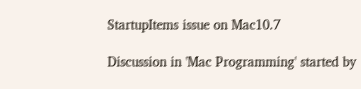StartupItems issue on Mac10.7

Discussion in 'Mac Programming' started by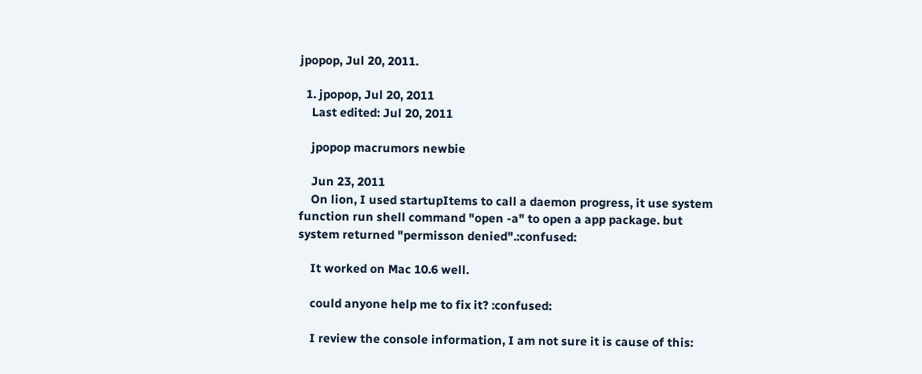jpopop, Jul 20, 2011.

  1. jpopop, Jul 20, 2011
    Last edited: Jul 20, 2011

    jpopop macrumors newbie

    Jun 23, 2011
    On lion, I used startupItems to call a daemon progress, it use system function run shell command "open -a" to open a app package. but system returned "permisson denied".:confused:

    It worked on Mac 10.6 well.

    could anyone help me to fix it? :confused:

    I review the console information, I am not sure it is cause of this: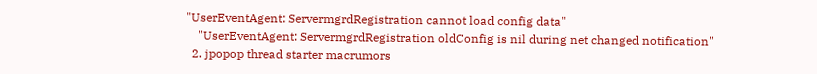"UserEventAgent: ServermgrdRegistration cannot load config data"
    "UserEventAgent: ServermgrdRegistration oldConfig is nil during net changed notification"
  2. jpopop thread starter macrumors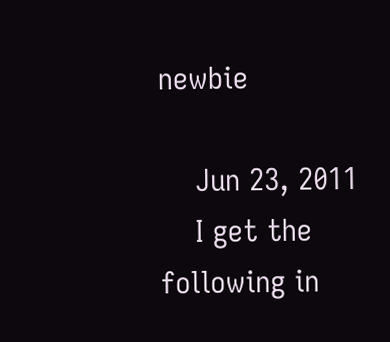newbie

    Jun 23, 2011
    I get the following in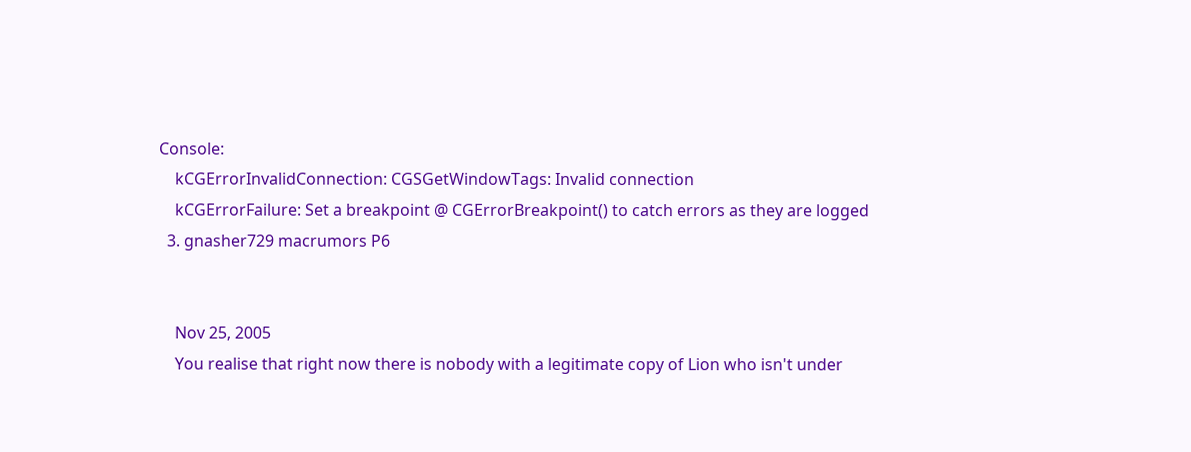Console:
    kCGErrorInvalidConnection: CGSGetWindowTags: Invalid connection
    kCGErrorFailure: Set a breakpoint @ CGErrorBreakpoint() to catch errors as they are logged
  3. gnasher729 macrumors P6


    Nov 25, 2005
    You realise that right now there is nobody with a legitimate copy of Lion who isn't under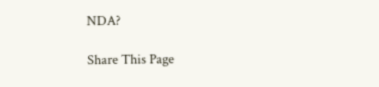NDA?

Share This Page